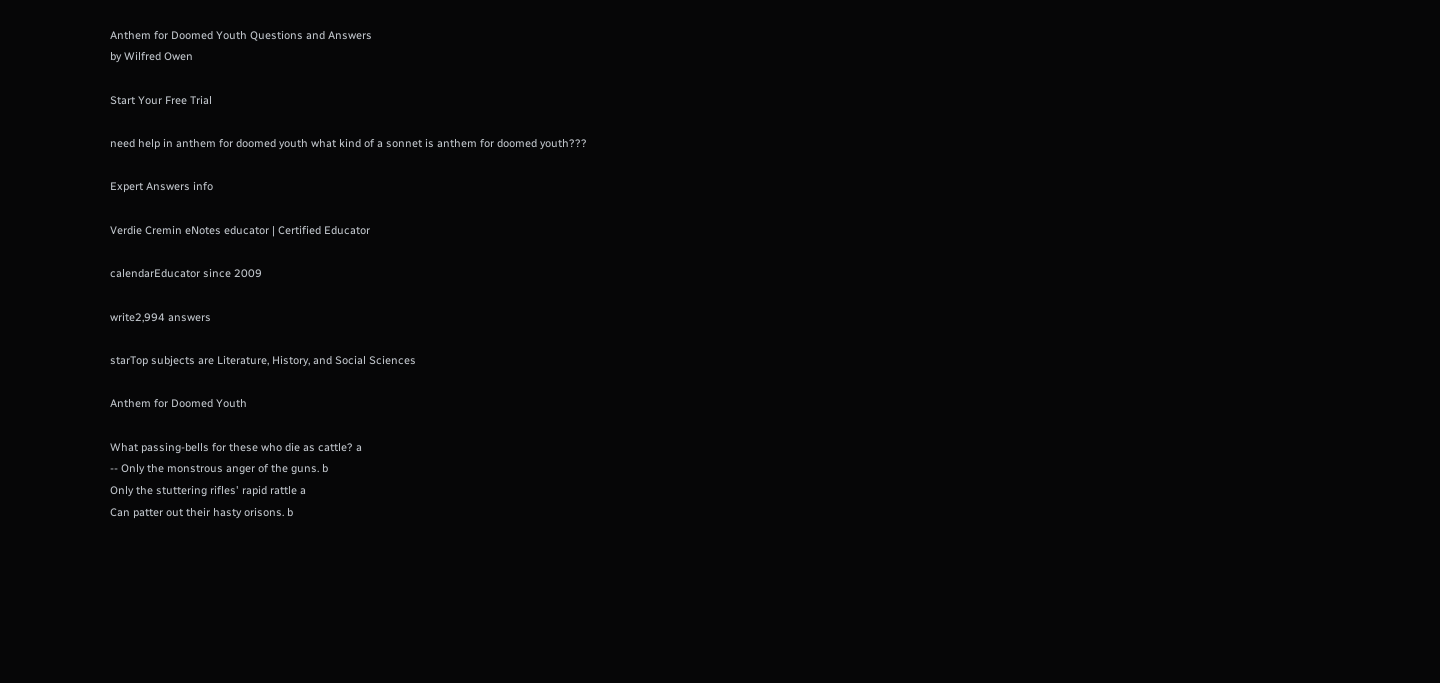Anthem for Doomed Youth Questions and Answers
by Wilfred Owen

Start Your Free Trial

need help in anthem for doomed youth what kind of a sonnet is anthem for doomed youth???

Expert Answers info

Verdie Cremin eNotes educator | Certified Educator

calendarEducator since 2009

write2,994 answers

starTop subjects are Literature, History, and Social Sciences

Anthem for Doomed Youth

What passing-bells for these who die as cattle? a
-- Only the monstrous anger of the guns. b
Only the stuttering rifles' rapid rattle a
Can patter out their hasty orisons. b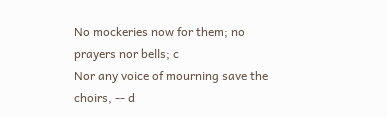No mockeries now for them; no prayers nor bells; c
Nor any voice of mourning save the choirs, -- d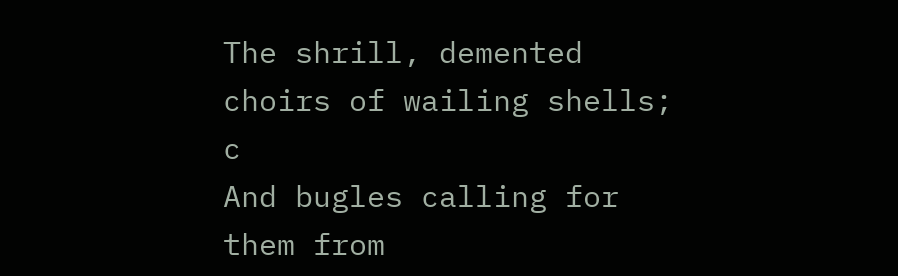The shrill, demented choirs of wailing shells; c
And bugles calling for them from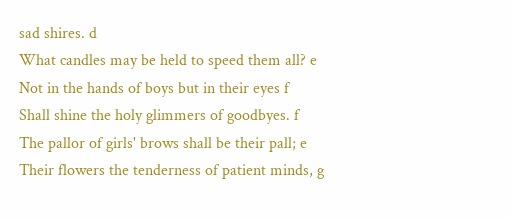sad shires. d
What candles may be held to speed them all? e
Not in the hands of boys but in their eyes f
Shall shine the holy glimmers of goodbyes. f
The pallor of girls' brows shall be their pall; e
Their flowers the tenderness of patient minds, g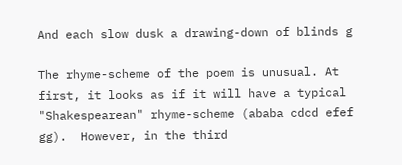And each slow dusk a drawing-down of blinds g

The rhyme-scheme of the poem is unusual. At first, it looks as if it will have a typical "Shakespearean" rhyme-scheme (ababa cdcd efef gg).  However, in the third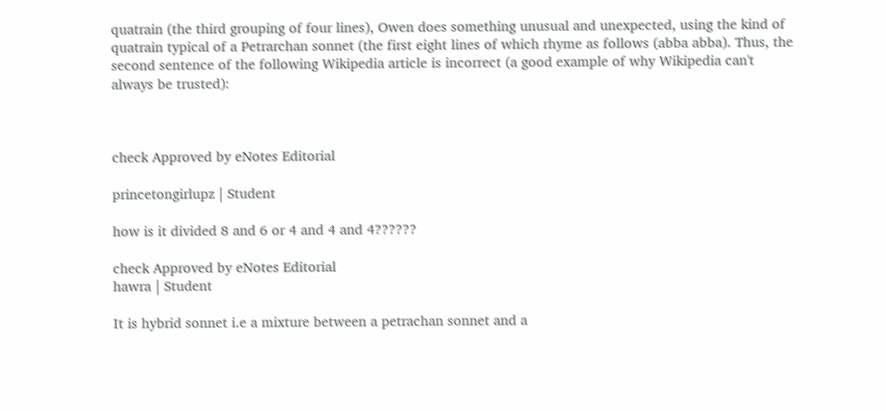quatrain (the third grouping of four lines), Owen does something unusual and unexpected, using the kind of quatrain typical of a Petrarchan sonnet (the first eight lines of which rhyme as follows (abba abba). Thus, the second sentence of the following Wikipedia article is incorrect (a good example of why Wikipedia can't always be trusted):



check Approved by eNotes Editorial

princetongirlupz | Student

how is it divided 8 and 6 or 4 and 4 and 4??????

check Approved by eNotes Editorial
hawra | Student

It is hybrid sonnet i.e a mixture between a petrachan sonnet and a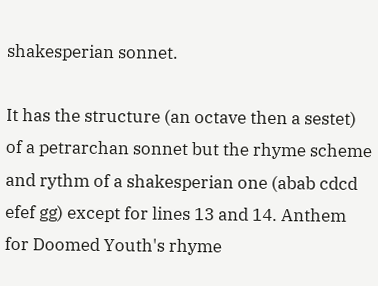shakesperian sonnet.

It has the structure (an octave then a sestet) of a petrarchan sonnet but the rhyme scheme and rythm of a shakesperian one (abab cdcd efef gg) except for lines 13 and 14. Anthem for Doomed Youth's rhyme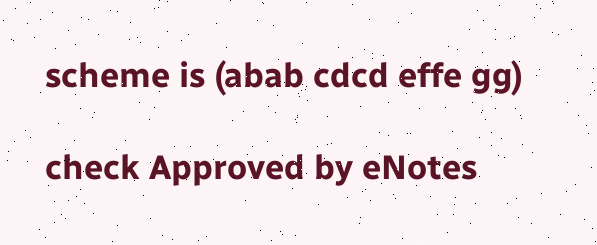scheme is (abab cdcd effe gg)

check Approved by eNotes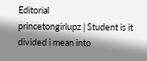Editorial
princetongirlupz | Student is it divided i mean into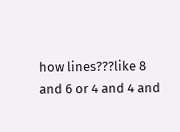how lines???like 8 and 6 or 4 and 4 and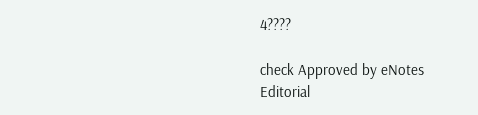4????

check Approved by eNotes Editorial